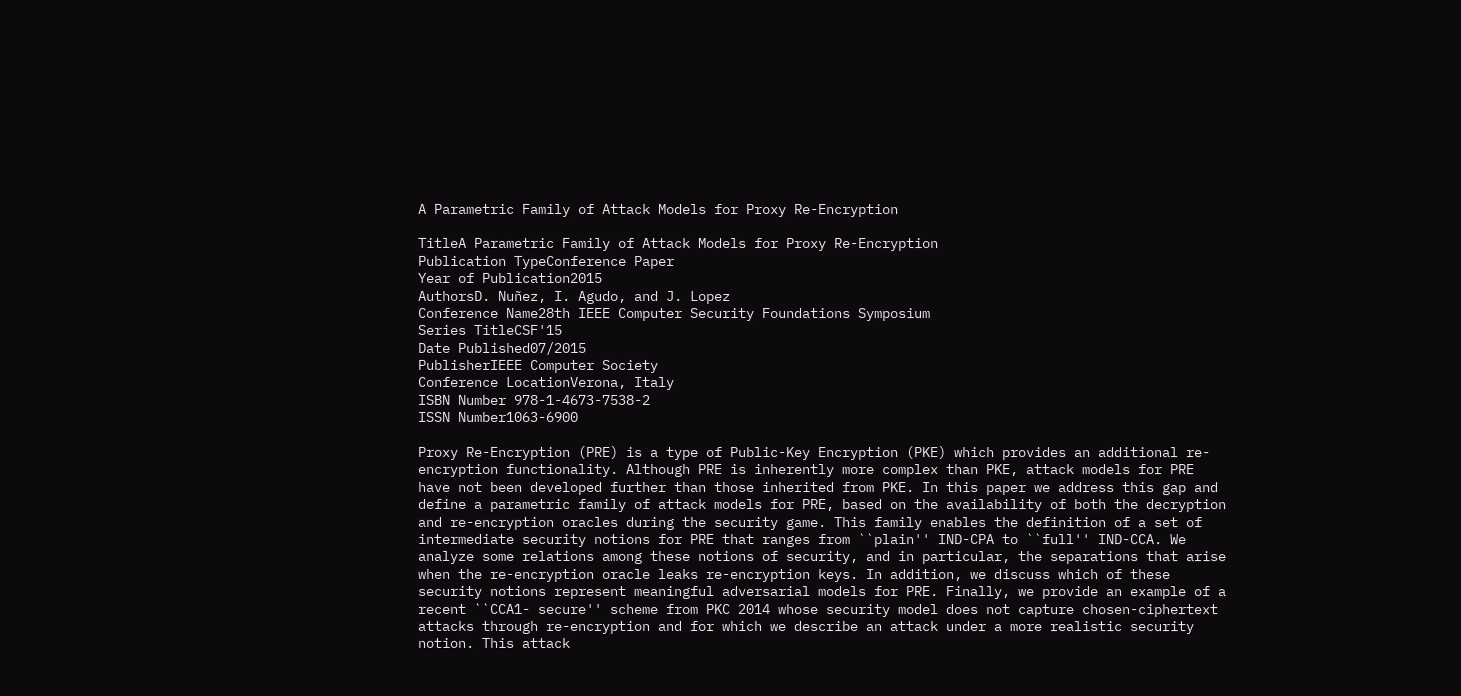A Parametric Family of Attack Models for Proxy Re-Encryption

TitleA Parametric Family of Attack Models for Proxy Re-Encryption
Publication TypeConference Paper
Year of Publication2015
AuthorsD. Nuñez, I. Agudo, and J. Lopez
Conference Name28th IEEE Computer Security Foundations Symposium
Series TitleCSF'15
Date Published07/2015
PublisherIEEE Computer Society
Conference LocationVerona, Italy
ISBN Number 978-1-4673-7538-2
ISSN Number1063-6900

Proxy Re-Encryption (PRE) is a type of Public-Key Encryption (PKE) which provides an additional re-encryption functionality. Although PRE is inherently more complex than PKE, attack models for PRE have not been developed further than those inherited from PKE. In this paper we address this gap and define a parametric family of attack models for PRE, based on the availability of both the decryption and re-encryption oracles during the security game. This family enables the definition of a set of intermediate security notions for PRE that ranges from ``plain'' IND-CPA to ``full'' IND-CCA. We analyze some relations among these notions of security, and in particular, the separations that arise when the re-encryption oracle leaks re-encryption keys. In addition, we discuss which of these security notions represent meaningful adversarial models for PRE. Finally, we provide an example of a recent ``CCA1- secure'' scheme from PKC 2014 whose security model does not capture chosen-ciphertext attacks through re-encryption and for which we describe an attack under a more realistic security notion. This attack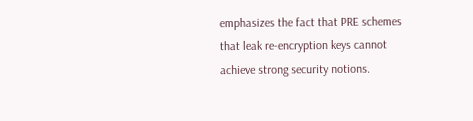emphasizes the fact that PRE schemes that leak re-encryption keys cannot achieve strong security notions.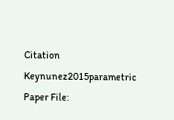Citation Keynunez2015parametric
Paper File: